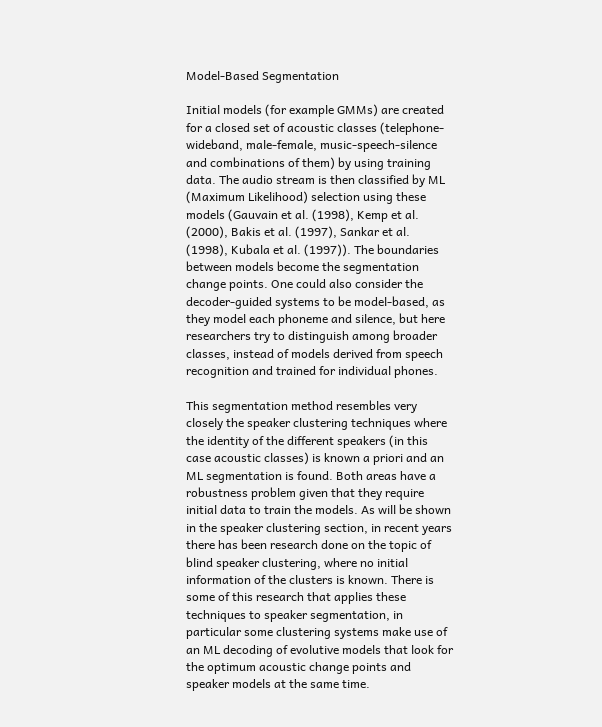Model-Based Segmentation

Initial models (for example GMMs) are created for a closed set of acoustic classes (telephone-wideband, male-female, music-speech-silence and combinations of them) by using training data. The audio stream is then classified by ML (Maximum Likelihood) selection using these models (Gauvain et al. (1998), Kemp et al. (2000), Bakis et al. (1997), Sankar et al. (1998), Kubala et al. (1997)). The boundaries between models become the segmentation change points. One could also consider the decoder-guided systems to be model-based, as they model each phoneme and silence, but here researchers try to distinguish among broader classes, instead of models derived from speech recognition and trained for individual phones.

This segmentation method resembles very closely the speaker clustering techniques where the identity of the different speakers (in this case acoustic classes) is known a priori and an ML segmentation is found. Both areas have a robustness problem given that they require initial data to train the models. As will be shown in the speaker clustering section, in recent years there has been research done on the topic of blind speaker clustering, where no initial information of the clusters is known. There is some of this research that applies these techniques to speaker segmentation, in particular some clustering systems make use of an ML decoding of evolutive models that look for the optimum acoustic change points and speaker models at the same time.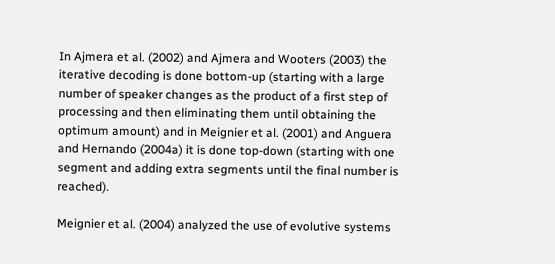In Ajmera et al. (2002) and Ajmera and Wooters (2003) the iterative decoding is done bottom-up (starting with a large number of speaker changes as the product of a first step of processing and then eliminating them until obtaining the optimum amount) and in Meignier et al. (2001) and Anguera and Hernando (2004a) it is done top-down (starting with one segment and adding extra segments until the final number is reached).

Meignier et al. (2004) analyzed the use of evolutive systems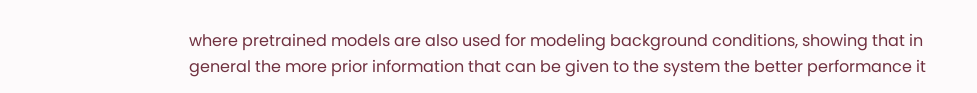where pretrained models are also used for modeling background conditions, showing that in general the more prior information that can be given to the system the better performance it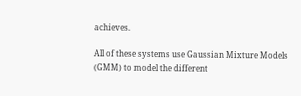achieves.

All of these systems use Gaussian Mixture Models (GMM) to model the different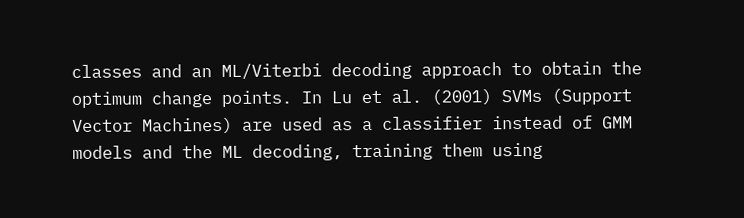classes and an ML/Viterbi decoding approach to obtain the optimum change points. In Lu et al. (2001) SVMs (Support Vector Machines) are used as a classifier instead of GMM models and the ML decoding, training them using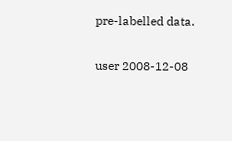pre-labelled data.

user 2008-12-08